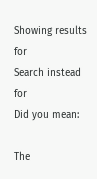Showing results for
Search instead for
Did you mean:

The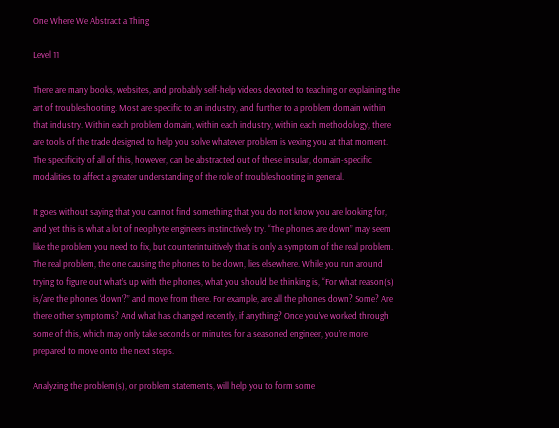One Where We Abstract a Thing

Level 11

There are many books, websites, and probably self-help videos devoted to teaching or explaining the art of troubleshooting. Most are specific to an industry, and further to a problem domain within that industry. Within each problem domain, within each industry, within each methodology, there are tools of the trade designed to help you solve whatever problem is vexing you at that moment. The specificity of all of this, however, can be abstracted out of these insular, domain-specific modalities to affect a greater understanding of the role of troubleshooting in general.

It goes without saying that you cannot find something that you do not know you are looking for, and yet this is what a lot of neophyte engineers instinctively try. “The phones are down” may seem like the problem you need to fix, but counterintuitively that is only a symptom of the real problem. The real problem, the one causing the phones to be down, lies elsewhere. While you run around trying to figure out what’s up with the phones, what you should be thinking is, “For what reason(s) is/are the phones ‘down’?” and move from there. For example, are all the phones down? Some? Are there other symptoms? And what has changed recently, if anything? Once you’ve worked through some of this, which may only take seconds or minutes for a seasoned engineer, you’re more prepared to move onto the next steps.

Analyzing the problem(s), or problem statements, will help you to form some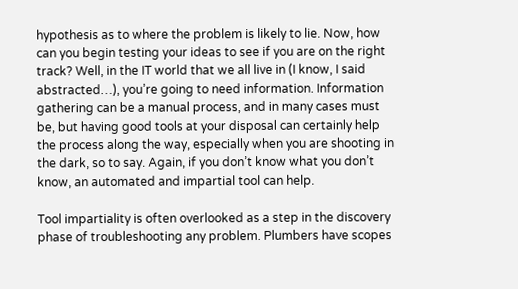hypothesis as to where the problem is likely to lie. Now, how can you begin testing your ideas to see if you are on the right track? Well, in the IT world that we all live in (I know, I said abstracted…), you’re going to need information. Information gathering can be a manual process, and in many cases must be, but having good tools at your disposal can certainly help the process along the way, especially when you are shooting in the dark, so to say. Again, if you don’t know what you don’t know, an automated and impartial tool can help.

Tool impartiality is often overlooked as a step in the discovery phase of troubleshooting any problem. Plumbers have scopes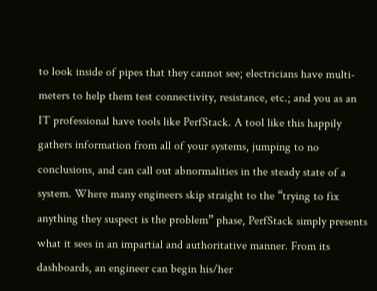to look inside of pipes that they cannot see; electricians have multi-meters to help them test connectivity, resistance, etc.; and you as an IT professional have tools like PerfStack. A tool like this happily gathers information from all of your systems, jumping to no conclusions, and can call out abnormalities in the steady state of a system. Where many engineers skip straight to the “trying to fix anything they suspect is the problem” phase, PerfStack simply presents what it sees in an impartial and authoritative manner. From its dashboards, an engineer can begin his/her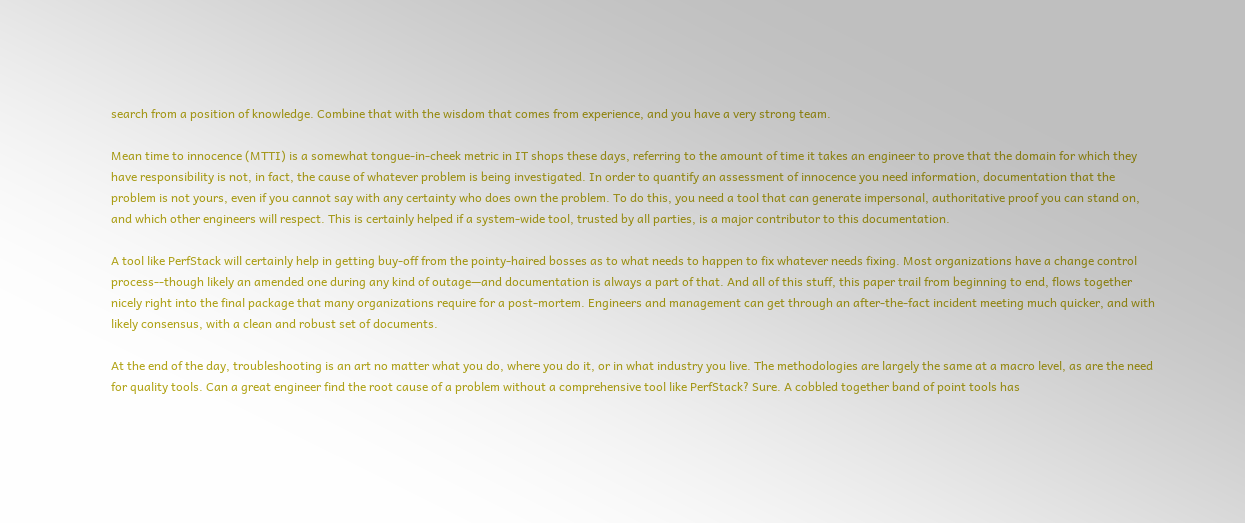search from a position of knowledge. Combine that with the wisdom that comes from experience, and you have a very strong team.

Mean time to innocence (MTTI) is a somewhat tongue-in-cheek metric in IT shops these days, referring to the amount of time it takes an engineer to prove that the domain for which they have responsibility is not, in fact, the cause of whatever problem is being investigated. In order to quantify an assessment of innocence you need information, documentation that the problem is not yours, even if you cannot say with any certainty who does own the problem. To do this, you need a tool that can generate impersonal, authoritative proof you can stand on, and which other engineers will respect. This is certainly helped if a system-wide tool, trusted by all parties, is a major contributor to this documentation.

A tool like PerfStack will certainly help in getting buy-off from the pointy-haired bosses as to what needs to happen to fix whatever needs fixing. Most organizations have a change control process--though likely an amended one during any kind of outage—and documentation is always a part of that. And all of this stuff, this paper trail from beginning to end, flows together nicely right into the final package that many organizations require for a post-mortem. Engineers and management can get through an after-the-fact incident meeting much quicker, and with likely consensus, with a clean and robust set of documents.

At the end of the day, troubleshooting is an art no matter what you do, where you do it, or in what industry you live. The methodologies are largely the same at a macro level, as are the need for quality tools. Can a great engineer find the root cause of a problem without a comprehensive tool like PerfStack? Sure. A cobbled together band of point tools has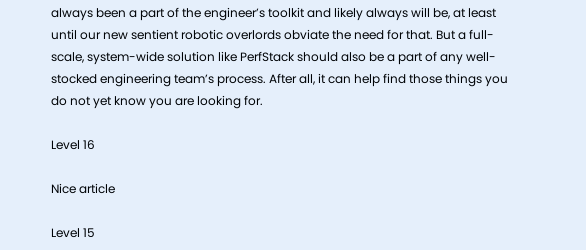always been a part of the engineer’s toolkit and likely always will be, at least until our new sentient robotic overlords obviate the need for that. But a full-scale, system-wide solution like PerfStack should also be a part of any well-stocked engineering team’s process. After all, it can help find those things you do not yet know you are looking for.

Level 16

Nice article

Level 15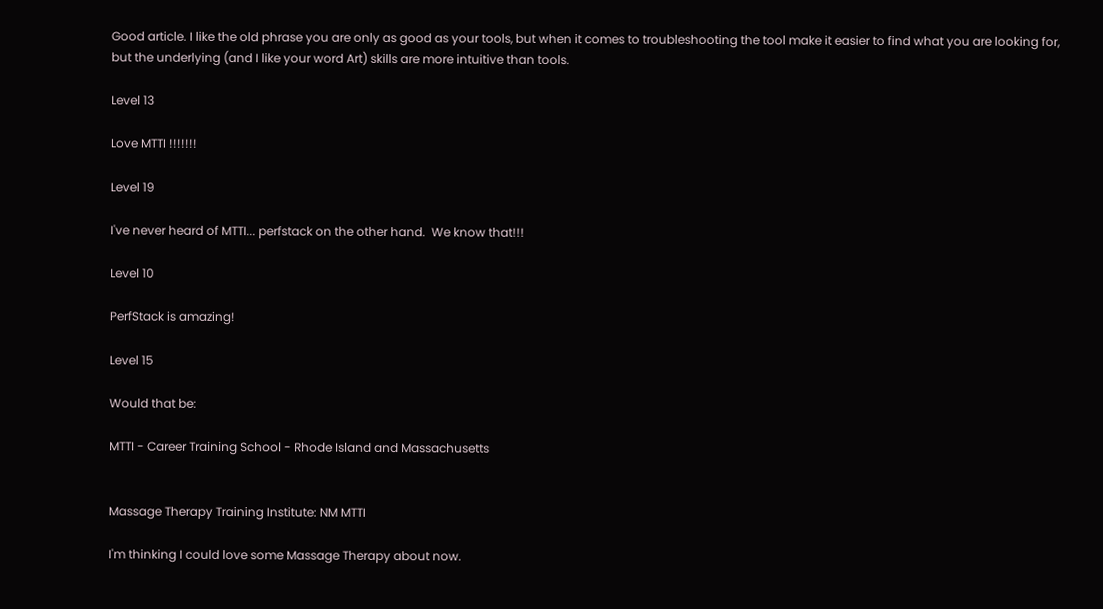Good article. I like the old phrase you are only as good as your tools, but when it comes to troubleshooting the tool make it easier to find what you are looking for, but the underlying (and I like your word Art) skills are more intuitive than tools.

Level 13

Love MTTI !!!!!!!

Level 19

I've never heard of MTTI... perfstack on the other hand.  We know that!!!

Level 10

PerfStack is amazing!

Level 15

Would that be:

MTTI - Career Training School - Rhode Island and Massachusetts


Massage Therapy Training Institute: NM MTTI

I'm thinking I could love some Massage Therapy about now.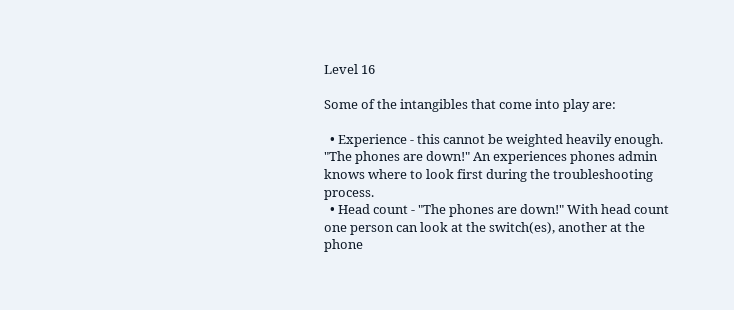Level 16

Some of the intangibles that come into play are:

  • Experience - this cannot be weighted heavily enough. "The phones are down!" An experiences phones admin knows where to look first during the troubleshooting process.
  • Head count - "The phones are down!" With head count one person can look at the switch(es), another at the phone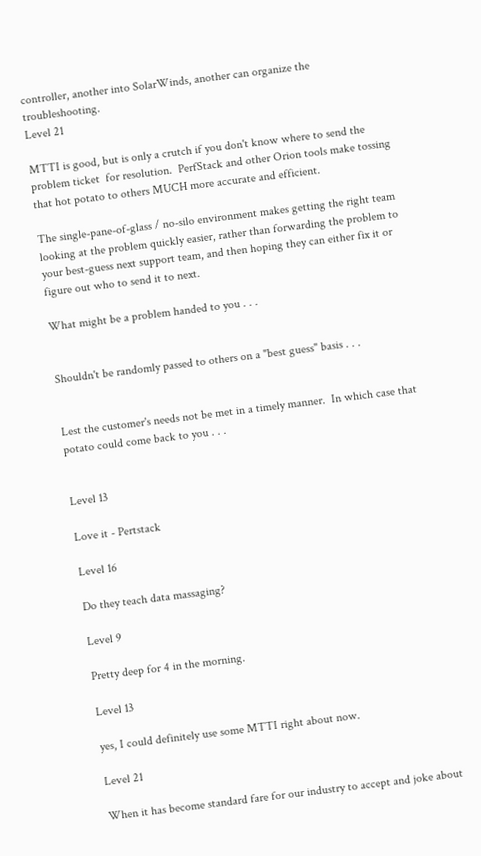controller, another into SolarWinds, another can organize the troubleshooting.
Level 21

MTTI is good, but is only a crutch if you don't know where to send the problem ticket  for resolution.  PerfStack and other Orion tools make tossing that hot potato to others MUCH more accurate and efficient.

The single-pane-of-glass / no-silo environment makes getting the right team looking at the problem quickly easier, rather than forwarding the problem to your best-guess next support team, and then hoping they can either fix it or figure out who to send it to next.

What might be a problem handed to you . . .


Shouldn't be randomly passed to others on a "best guess" basis . . .


Lest the customer's needs not be met in a timely manner.  In which case that potato could come back to you . . .


Level 13

Love it - Pertstack

Level 16

Do they teach data massaging?

Level 9

Pretty deep for 4 in the morning.

Level 13

yes, I could definitely use some MTTI right about now.

Level 21

When it has become standard fare for our industry to accept and joke about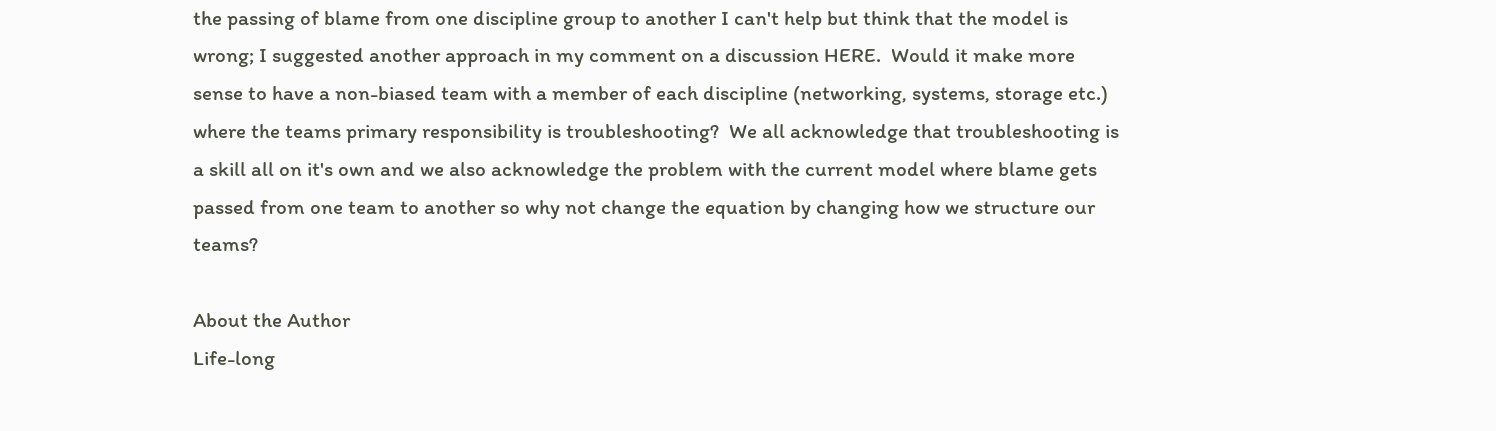the passing of blame from one discipline group to another I can't help but think that the model is wrong; I suggested another approach in my comment on a discussion HERE.  Would it make more sense to have a non-biased team with a member of each discipline (networking, systems, storage etc.) where the teams primary responsibility is troubleshooting?  We all acknowledge that troubleshooting is a skill all on it's own and we also acknowledge the problem with the current model where blame gets passed from one team to another so why not change the equation by changing how we structure our teams?

About the Author
Life-long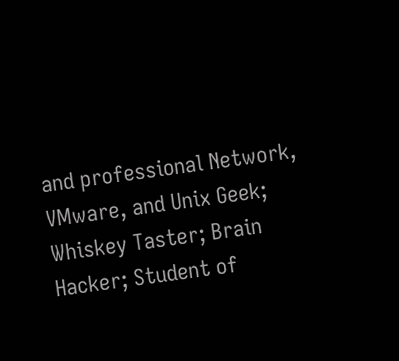and professional Network, VMware, and Unix Geek; Whiskey Taster; Brain Hacker; Student of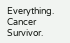Everything. Cancer Survivor.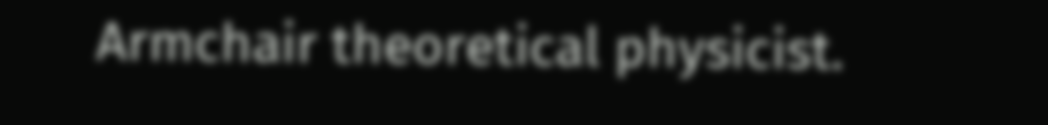Armchair theoretical physicist.